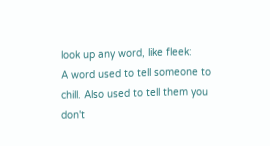look up any word, like fleek:
A word used to tell someone to chill. Also used to tell them you don't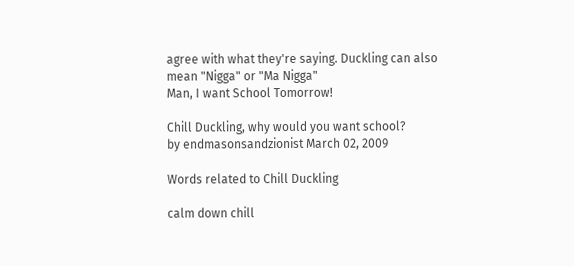agree with what they're saying. Duckling can also mean "Nigga" or "Ma Nigga"
Man, I want School Tomorrow!

Chill Duckling, why would you want school?
by endmasonsandzionist March 02, 2009

Words related to Chill Duckling

calm down chill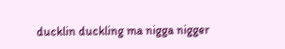ducklin duckling ma nigga nigger